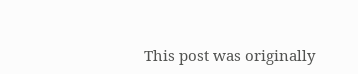This post was originally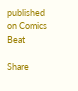published on Comics Beat

Share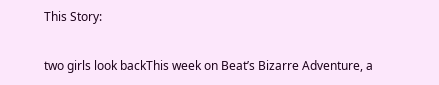This Story:

two girls look backThis week on Beat’s Bizarre Adventure, a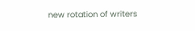new rotation of writers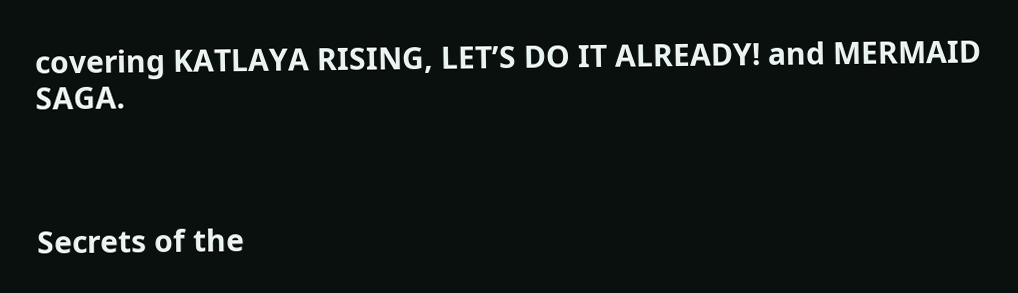covering KATLAYA RISING, LET’S DO IT ALREADY! and MERMAID SAGA.



Secrets of the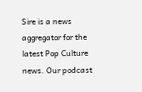Sire is a news aggregator for the latest Pop Culture news. Our podcast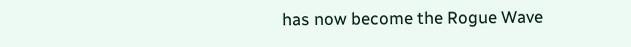has now become the Rogue Wave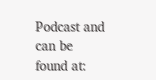Podcast and can be found at: